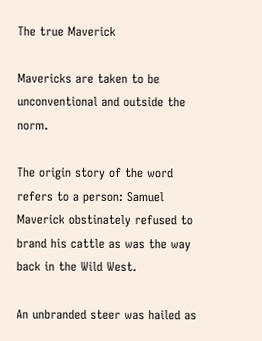The true Maverick

Mavericks are taken to be unconventional and outside the norm.

The origin story of the word refers to a person: Samuel Maverick obstinately refused to brand his cattle as was the way back in the Wild West.

An unbranded steer was hailed as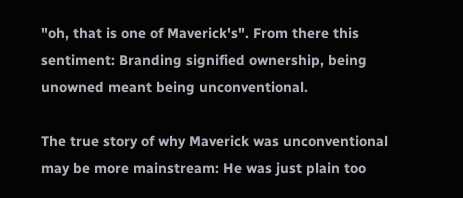"oh, that is one of Maverick's". From there this sentiment: Branding signified ownership, being unowned meant being unconventional.

The true story of why Maverick was unconventional may be more mainstream: He was just plain too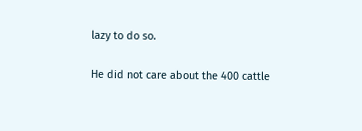lazy to do so.

He did not care about the 400 cattle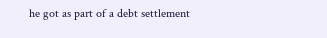he got as part of a debt settlement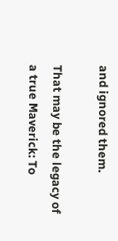and ignored them.

That may be the legacy of a true Maverick: To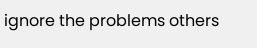ignore the problems others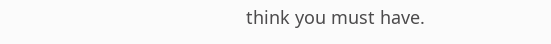think you must have.